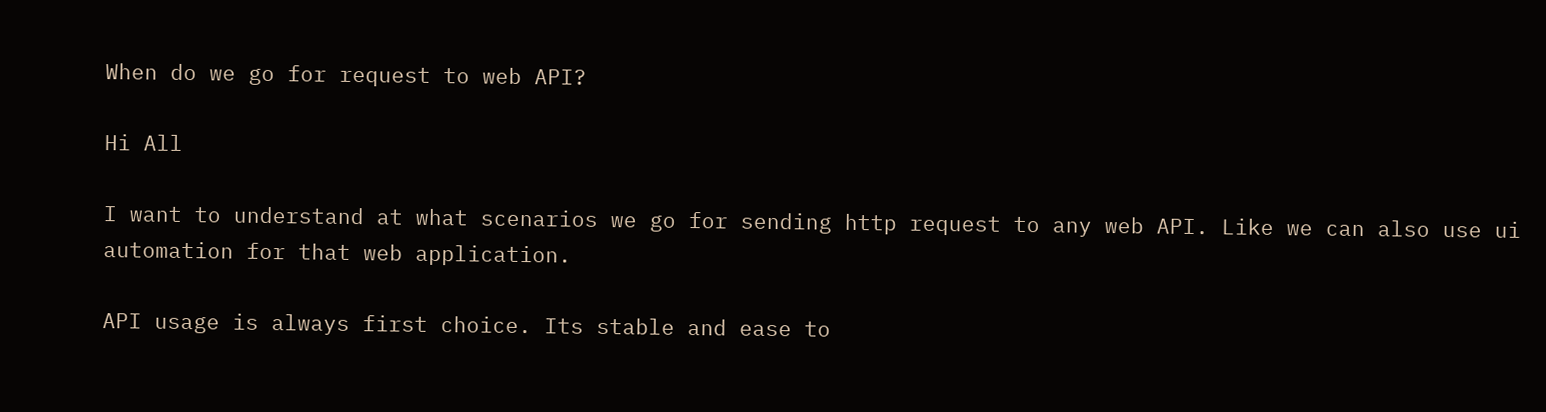When do we go for request to web API?

Hi All

I want to understand at what scenarios we go for sending http request to any web API. Like we can also use ui automation for that web application.

API usage is always first choice. Its stable and ease to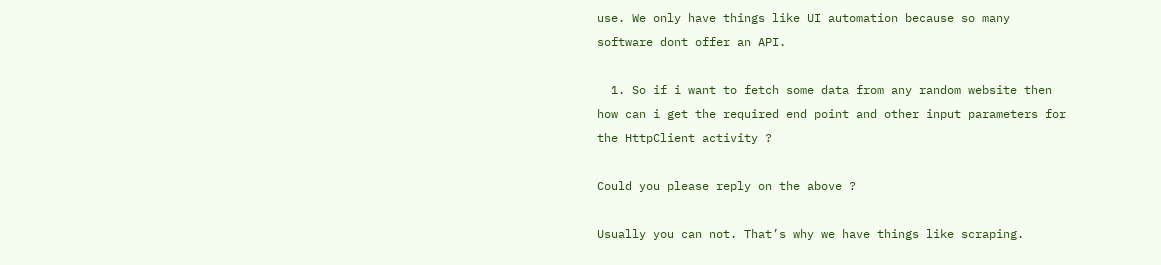use. We only have things like UI automation because so many software dont offer an API.

  1. So if i want to fetch some data from any random website then how can i get the required end point and other input parameters for the HttpClient activity ?

Could you please reply on the above ?

Usually you can not. That’s why we have things like scraping.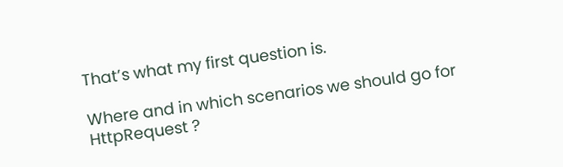That’s what my first question is.

Where and in which scenarios we should go for HttpRequest ?